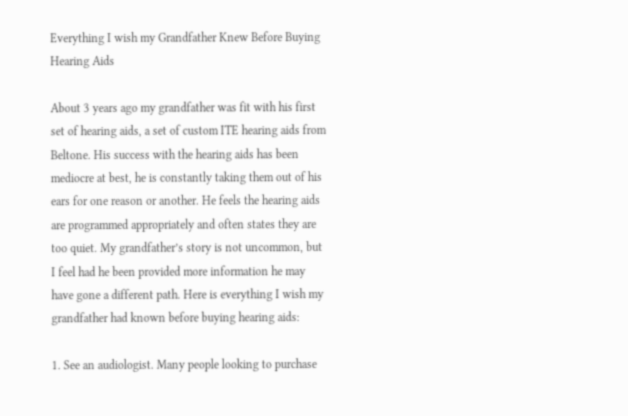Everything I wish my Grandfather Knew Before Buying Hearing Aids

About 3 years ago my grandfather was fit with his first set of hearing aids, a set of custom ITE hearing aids from Beltone. His success with the hearing aids has been mediocre at best, he is constantly taking them out of his ears for one reason or another. He feels the hearing aids are programmed appropriately and often states they are too quiet. My grandfather’s story is not uncommon, but I feel had he been provided more information he may have gone a different path. Here is everything I wish my grandfather had known before buying hearing aids:

1. See an audiologist. Many people looking to purchase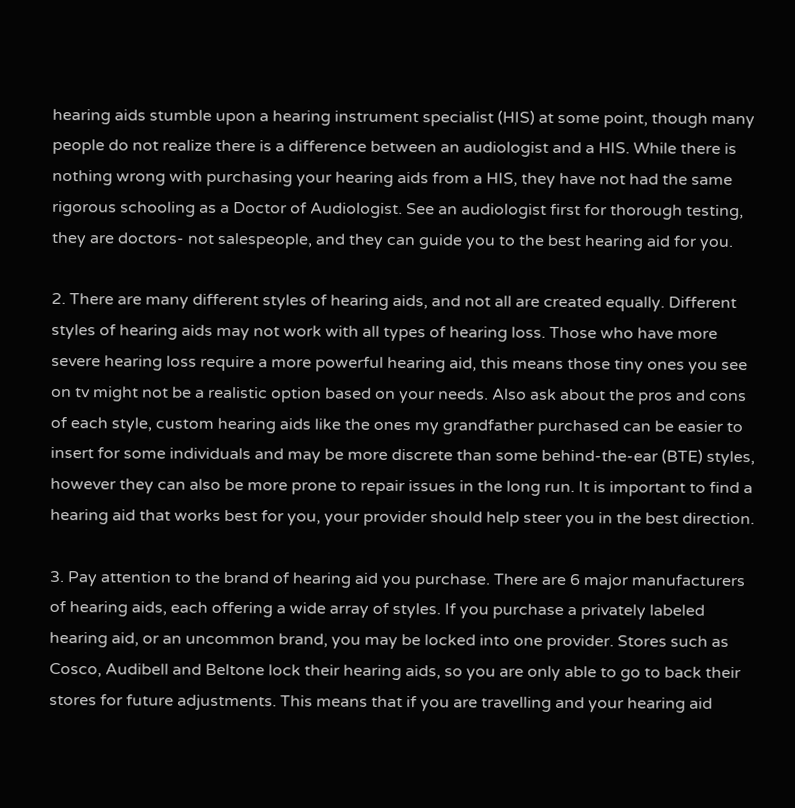hearing aids stumble upon a hearing instrument specialist (HIS) at some point, though many people do not realize there is a difference between an audiologist and a HIS. While there is nothing wrong with purchasing your hearing aids from a HIS, they have not had the same rigorous schooling as a Doctor of Audiologist. See an audiologist first for thorough testing, they are doctors- not salespeople, and they can guide you to the best hearing aid for you.

2. There are many different styles of hearing aids, and not all are created equally. Different styles of hearing aids may not work with all types of hearing loss. Those who have more severe hearing loss require a more powerful hearing aid, this means those tiny ones you see on tv might not be a realistic option based on your needs. Also ask about the pros and cons of each style, custom hearing aids like the ones my grandfather purchased can be easier to insert for some individuals and may be more discrete than some behind-the-ear (BTE) styles, however they can also be more prone to repair issues in the long run. It is important to find a hearing aid that works best for you, your provider should help steer you in the best direction.

3. Pay attention to the brand of hearing aid you purchase. There are 6 major manufacturers of hearing aids, each offering a wide array of styles. If you purchase a privately labeled hearing aid, or an uncommon brand, you may be locked into one provider. Stores such as Cosco, Audibell and Beltone lock their hearing aids, so you are only able to go to back their stores for future adjustments. This means that if you are travelling and your hearing aid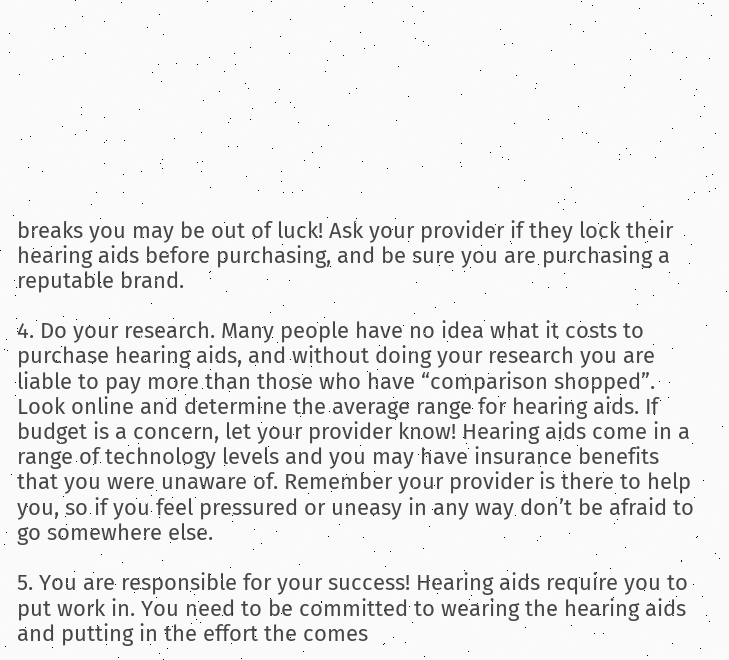breaks you may be out of luck! Ask your provider if they lock their hearing aids before purchasing, and be sure you are purchasing a reputable brand.

4. Do your research. Many people have no idea what it costs to purchase hearing aids, and without doing your research you are liable to pay more than those who have “comparison shopped”. Look online and determine the average range for hearing aids. If budget is a concern, let your provider know! Hearing aids come in a range of technology levels and you may have insurance benefits that you were unaware of. Remember your provider is there to help you, so if you feel pressured or uneasy in any way don’t be afraid to go somewhere else.

5. You are responsible for your success! Hearing aids require you to put work in. You need to be committed to wearing the hearing aids and putting in the effort the comes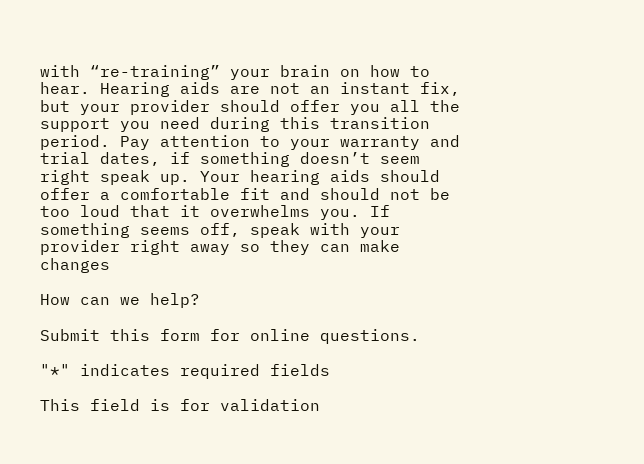with “re-training” your brain on how to hear. Hearing aids are not an instant fix, but your provider should offer you all the support you need during this transition period. Pay attention to your warranty and trial dates, if something doesn’t seem right speak up. Your hearing aids should offer a comfortable fit and should not be too loud that it overwhelms you. If something seems off, speak with your provider right away so they can make changes

How can we help?

Submit this form for online questions.

"*" indicates required fields

This field is for validation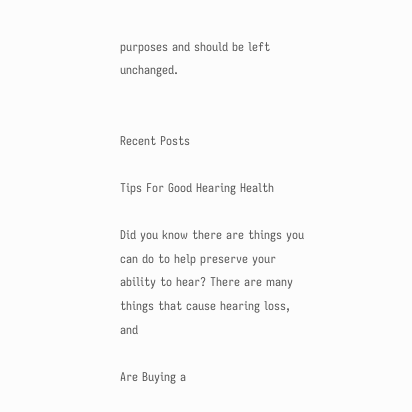purposes and should be left unchanged.


Recent Posts

Tips For Good Hearing Health

Did you know there are things you can do to help preserve your ability to hear? There are many things that cause hearing loss, and

Are Buying a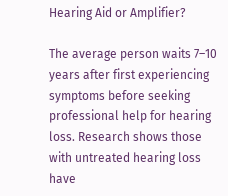Hearing Aid or Amplifier?

The average person waits 7–10 years after first experiencing symptoms before seeking professional help for hearing loss. Research shows those with untreated hearing loss have